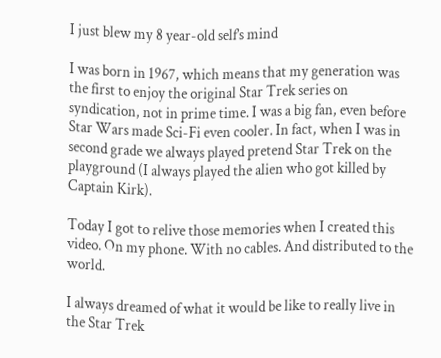I just blew my 8 year-old self’s mind

I was born in 1967, which means that my generation was the first to enjoy the original Star Trek series on syndication, not in prime time. I was a big fan, even before Star Wars made Sci-Fi even cooler. In fact, when I was in second grade we always played pretend Star Trek on the playground (I always played the alien who got killed by Captain Kirk).

Today I got to relive those memories when I created this video. On my phone. With no cables. And distributed to the world.

I always dreamed of what it would be like to really live in the Star Trek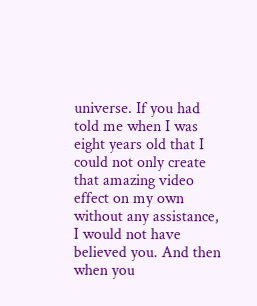universe. If you had told me when I was eight years old that I could not only create that amazing video effect on my own without any assistance, I would not have believed you. And then when you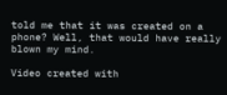told me that it was created on a phone? Well, that would have really blown my mind.

Video created with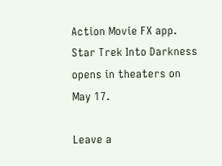Action Movie FX app. Star Trek Into Darkness opens in theaters on May 17.

Leave a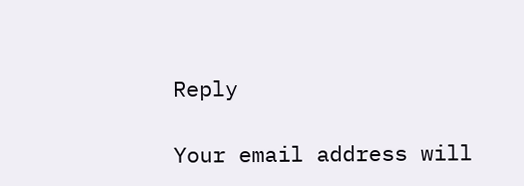Reply

Your email address will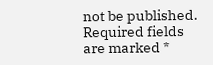not be published. Required fields are marked *